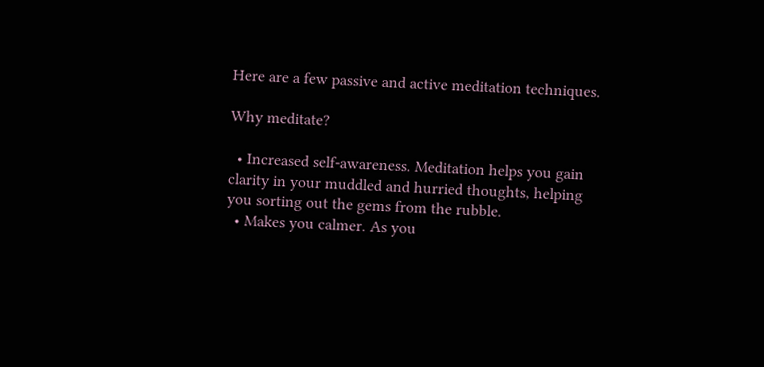Here are a few passive and active meditation techniques.

Why meditate?

  • Increased self-awareness. Meditation helps you gain clarity in your muddled and hurried thoughts, helping you sorting out the gems from the rubble.
  • Makes you calmer. As you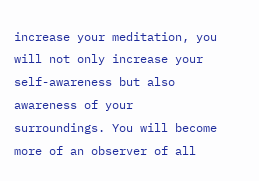increase your meditation, you will not only increase your self-awareness but also awareness of your surroundings. You will become more of an observer of all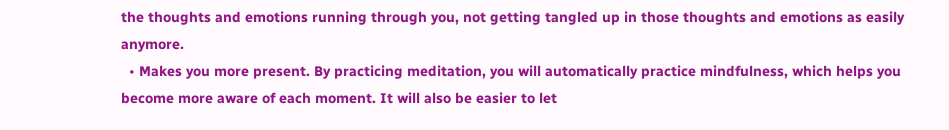the thoughts and emotions running through you, not getting tangled up in those thoughts and emotions as easily anymore.
  • Makes you more present. By practicing meditation, you will automatically practice mindfulness, which helps you become more aware of each moment. It will also be easier to let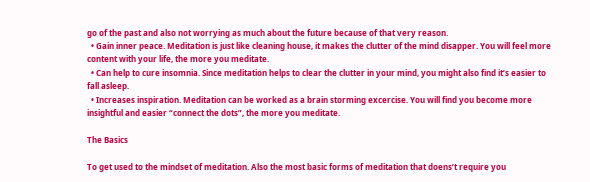go of the past and also not worrying as much about the future because of that very reason.
  • Gain inner peace. Meditation is just like cleaning house, it makes the clutter of the mind disapper. You will feel more content with your life, the more you meditate.
  • Can help to cure insomnia. Since meditation helps to clear the clutter in your mind, you might also find it’s easier to fall asleep.
  • Increases inspiration. Meditation can be worked as a brain storming excercise. You will find you become more insightful and easier “connect the dots”, the more you meditate.

The Basics

To get used to the mindset of meditation. Also the most basic forms of meditation that doens’t require you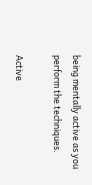being mentally active as you perform the techniques.

Active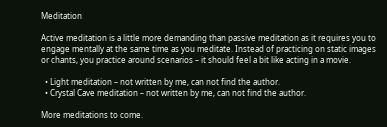Meditation

Active meditation is a little more demanding than passive meditation as it requires you to engage mentally at the same time as you meditate. Instead of practicing on static images or chants, you practice around scenarios – it should feel a bit like acting in a movie.

  • Light meditation – not written by me, can not find the author.
  • Crystal Cave meditation – not written by me, can not find the author.

More meditations to come.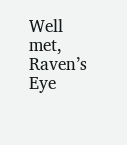Well met,
Raven’s Eye